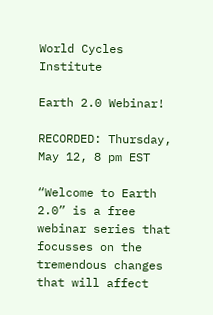World Cycles Institute

Earth 2.0 Webinar!

RECORDED: Thursday, May 12, 8 pm EST

“Welcome to Earth 2.0” is a free webinar series that focusses on the tremendous changes that will affect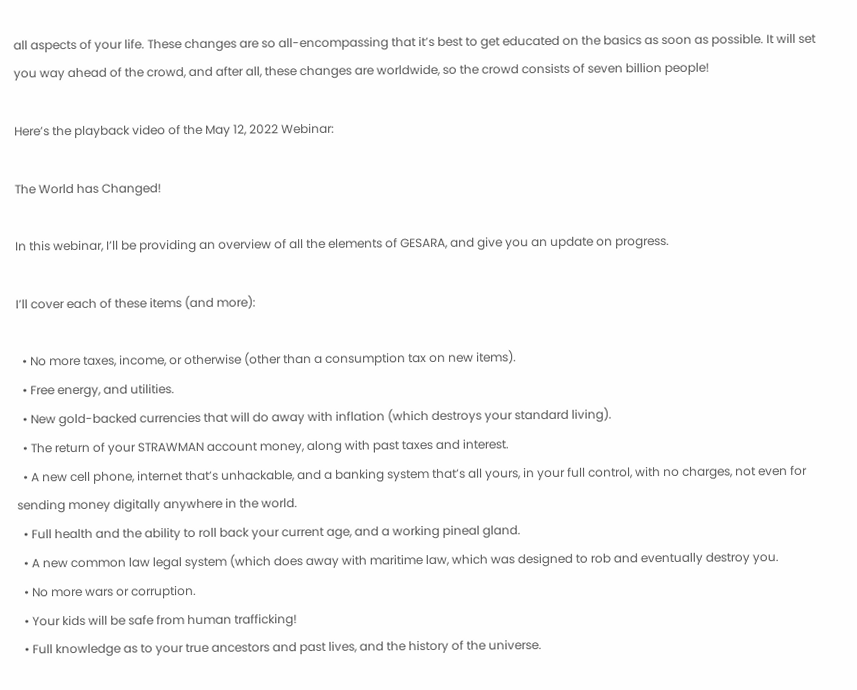all aspects of your life. These changes are so all-encompassing that it’s best to get educated on the basics as soon as possible. It will set you way ahead of the crowd, and after all, these changes are worldwide, so the crowd consists of seven billion people!

Here’s the playback video of the May 12, 2022 Webinar:

The World has Changed!

In this webinar, I’ll be providing an overview of all the elements of GESARA, and give you an update on progress.

I’ll cover each of these items (and more):

  • No more taxes, income, or otherwise (other than a consumption tax on new items).
  • Free energy, and utilities.
  • New gold-backed currencies that will do away with inflation (which destroys your standard living).
  • The return of your STRAWMAN account money, along with past taxes and interest.
  • A new cell phone, internet that’s unhackable, and a banking system that’s all yours, in your full control, with no charges, not even for sending money digitally anywhere in the world.
  • Full health and the ability to roll back your current age, and a working pineal gland.
  • A new common law legal system (which does away with maritime law, which was designed to rob and eventually destroy you.
  • No more wars or corruption.
  • Your kids will be safe from human trafficking!
  • Full knowledge as to your true ancestors and past lives, and the history of the universe.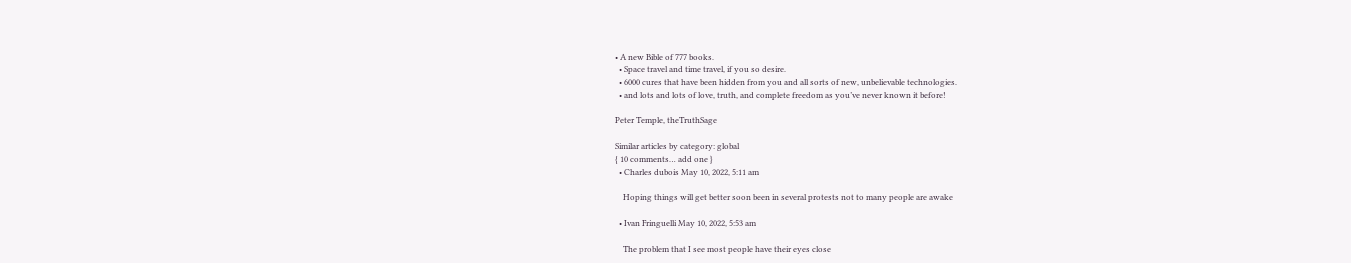• A new Bible of 777 books.
  • Space travel and time travel, if you so desire.
  • 6000 cures that have been hidden from you and all sorts of new, unbelievable technologies.
  • and lots and lots of love, truth, and complete freedom as you’ve never known it before!

Peter Temple, theTruthSage

Similar articles by category: global
{ 10 comments… add one }
  • Charles dubois May 10, 2022, 5:11 am

    Hoping things will get better soon been in several protests not to many people are awake

  • Ivan Fringuelli May 10, 2022, 5:53 am

    The problem that I see most people have their eyes close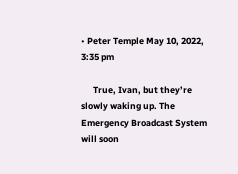• Peter Temple May 10, 2022, 3:35 pm

      True, Ivan, but they’re slowly waking up. The Emergency Broadcast System will soon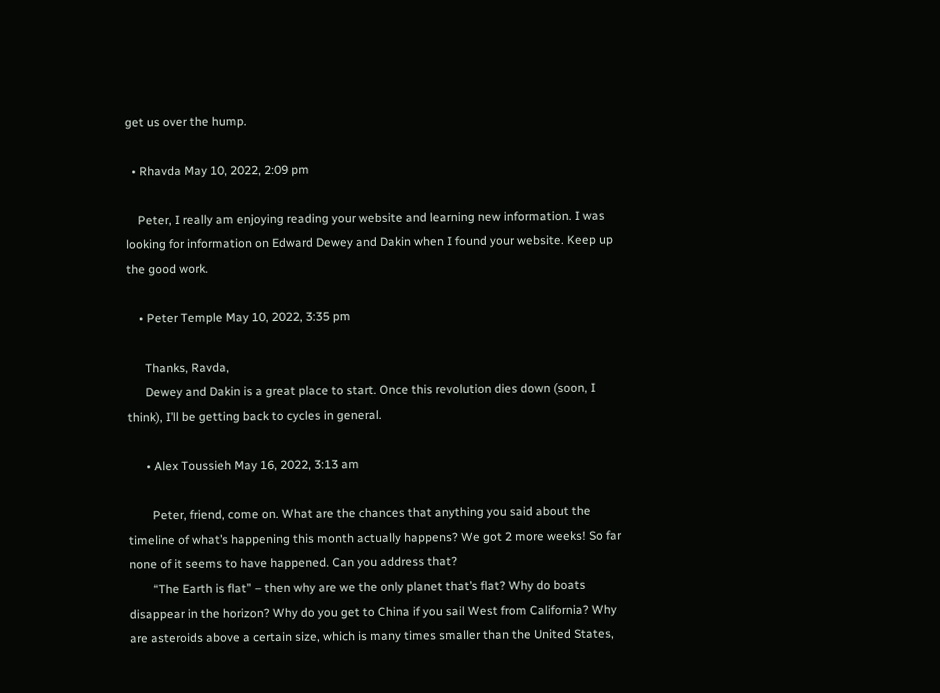get us over the hump.

  • Rhavda May 10, 2022, 2:09 pm

    Peter, I really am enjoying reading your website and learning new information. I was looking for information on Edward Dewey and Dakin when I found your website. Keep up the good work.

    • Peter Temple May 10, 2022, 3:35 pm

      Thanks, Ravda,
      Dewey and Dakin is a great place to start. Once this revolution dies down (soon, I think), I’ll be getting back to cycles in general.

      • Alex Toussieh May 16, 2022, 3:13 am

        Peter, friend, come on. What are the chances that anything you said about the timeline of what’s happening this month actually happens? We got 2 more weeks! So far none of it seems to have happened. Can you address that?
        “The Earth is flat” – then why are we the only planet that’s flat? Why do boats disappear in the horizon? Why do you get to China if you sail West from California? Why are asteroids above a certain size, which is many times smaller than the United States,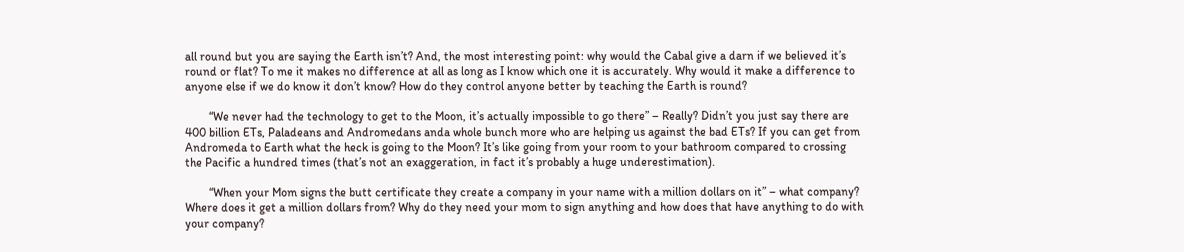all round but you are saying the Earth isn’t? And, the most interesting point: why would the Cabal give a darn if we believed it’s round or flat? To me it makes no difference at all as long as I know which one it is accurately. Why would it make a difference to anyone else if we do know it don’t know? How do they control anyone better by teaching the Earth is round?

        “We never had the technology to get to the Moon, it’s actually impossible to go there” – Really? Didn’t you just say there are 400 billion ETs, Paladeans and Andromedans anda whole bunch more who are helping us against the bad ETs? If you can get from Andromeda to Earth what the heck is going to the Moon? It’s like going from your room to your bathroom compared to crossing the Pacific a hundred times (that’s not an exaggeration, in fact it’s probably a huge underestimation).

        “When your Mom signs the butt certificate they create a company in your name with a million dollars on it” – what company? Where does it get a million dollars from? Why do they need your mom to sign anything and how does that have anything to do with your company?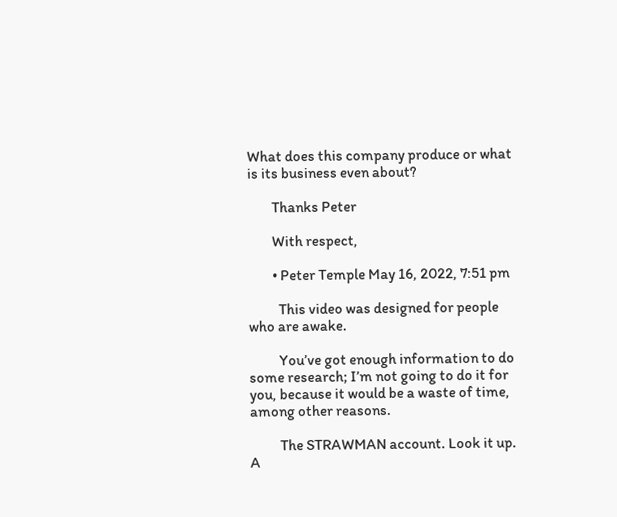What does this company produce or what is its business even about?

        Thanks Peter

        With respect,

        • Peter Temple May 16, 2022, 7:51 pm

          This video was designed for people who are awake.

          You’ve got enough information to do some research; I’m not going to do it for you, because it would be a waste of time, among other reasons.

          The STRAWMAN account. Look it up. A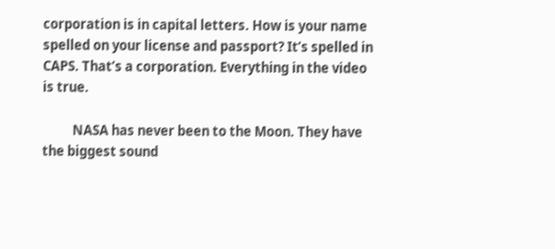corporation is in capital letters. How is your name spelled on your license and passport? It’s spelled in CAPS. That’s a corporation. Everything in the video is true.

          NASA has never been to the Moon. They have the biggest sound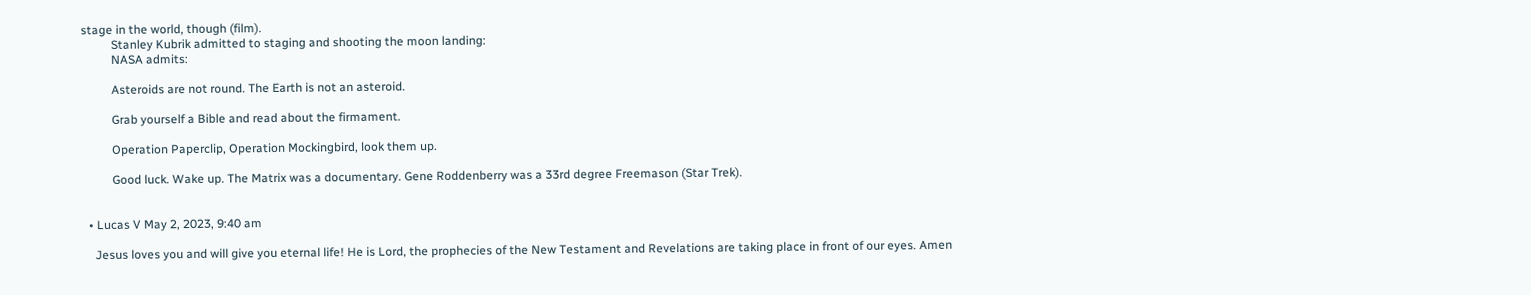stage in the world, though (film).
          Stanley Kubrik admitted to staging and shooting the moon landing:
          NASA admits:

          Asteroids are not round. The Earth is not an asteroid.

          Grab yourself a Bible and read about the firmament.

          Operation Paperclip, Operation Mockingbird, look them up.

          Good luck. Wake up. The Matrix was a documentary. Gene Roddenberry was a 33rd degree Freemason (Star Trek).


  • Lucas V May 2, 2023, 9:40 am

    Jesus loves you and will give you eternal life! He is Lord, the prophecies of the New Testament and Revelations are taking place in front of our eyes. Amen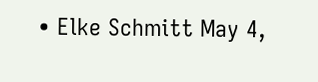• Elke Schmitt May 4,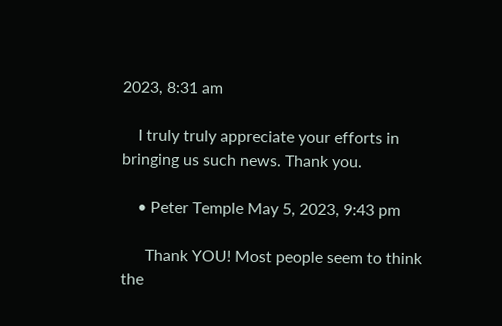2023, 8:31 am

    I truly truly appreciate your efforts in bringing us such news. Thank you.

    • Peter Temple May 5, 2023, 9:43 pm

      Thank YOU! Most people seem to think the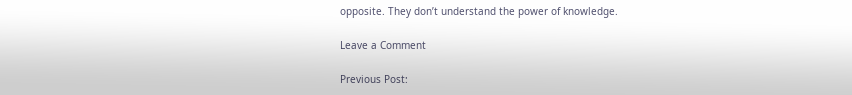opposite. They don’t understand the power of knowledge.

Leave a Comment

Previous Post: